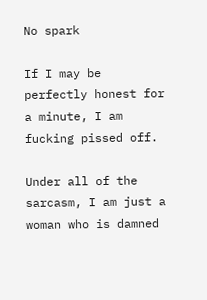No spark

If I may be perfectly honest for a minute, I am fucking pissed off.

Under all of the sarcasm, I am just a woman who is damned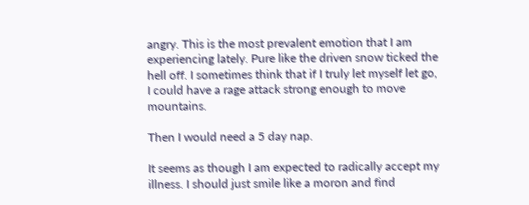angry. This is the most prevalent emotion that I am experiencing lately. Pure like the driven snow ticked the hell off. I sometimes think that if I truly let myself let go, I could have a rage attack strong enough to move mountains.

Then I would need a 5 day nap.

It seems as though I am expected to radically accept my illness. I should just smile like a moron and find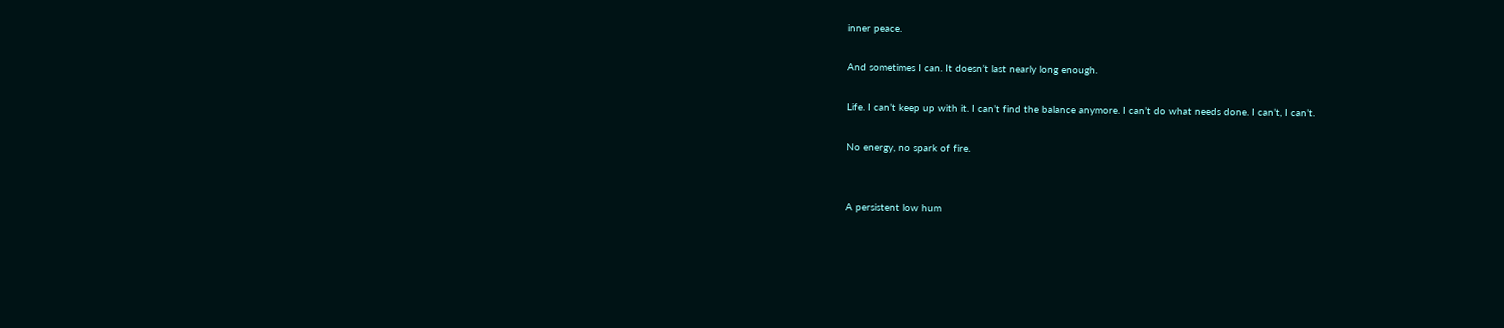inner peace.

And sometimes I can. It doesn’t last nearly long enough.

Life. I can’t keep up with it. I can’t find the balance anymore. I can’t do what needs done. I can’t, I can’t.

No energy, no spark of fire.


A persistent low hum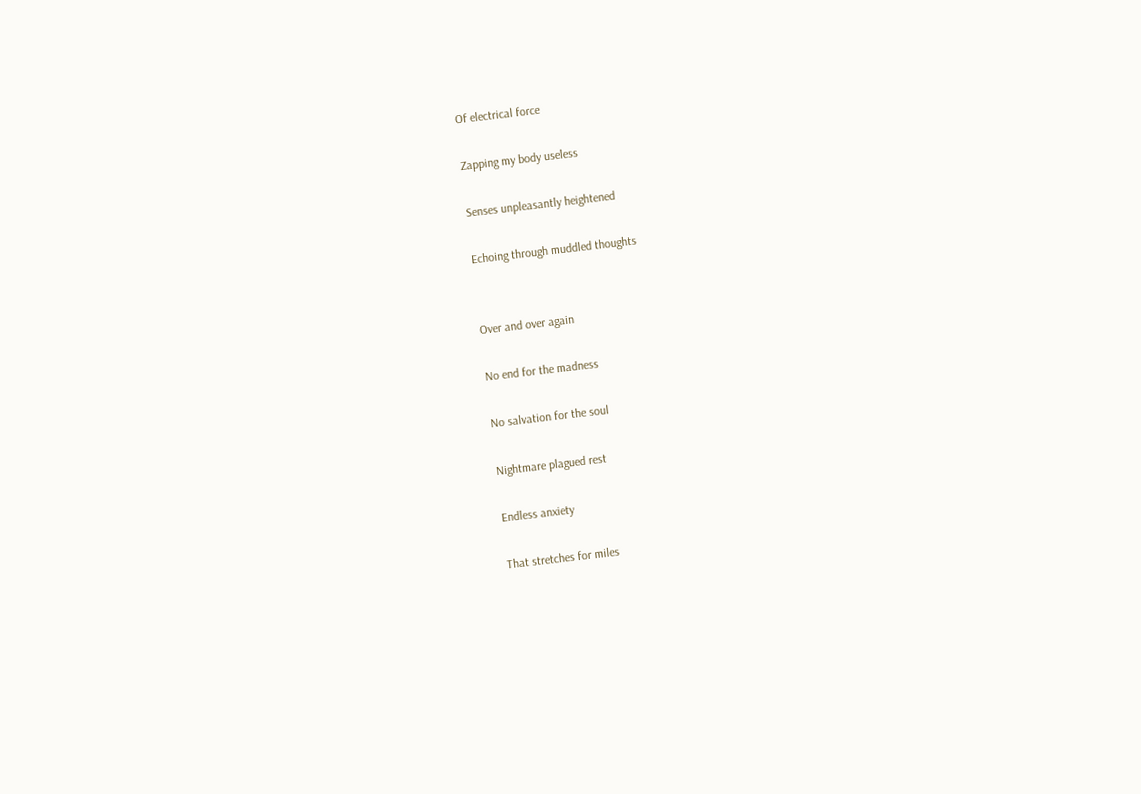Of electrical force

Zapping my body useless

Senses unpleasantly heightened

Echoing through muddled thoughts


Over and over again

No end for the madness

No salvation for the soul

Nightmare plagued rest

Endless anxiety

That stretches for miles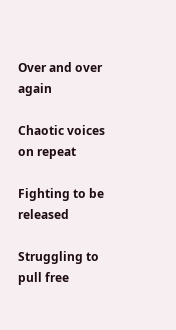Over and over again

Chaotic voices on repeat

Fighting to be released

Struggling to pull free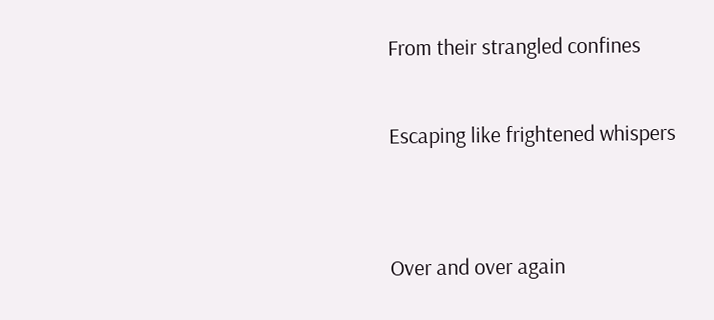From their strangled confines

Escaping like frightened whispers


Over and over again